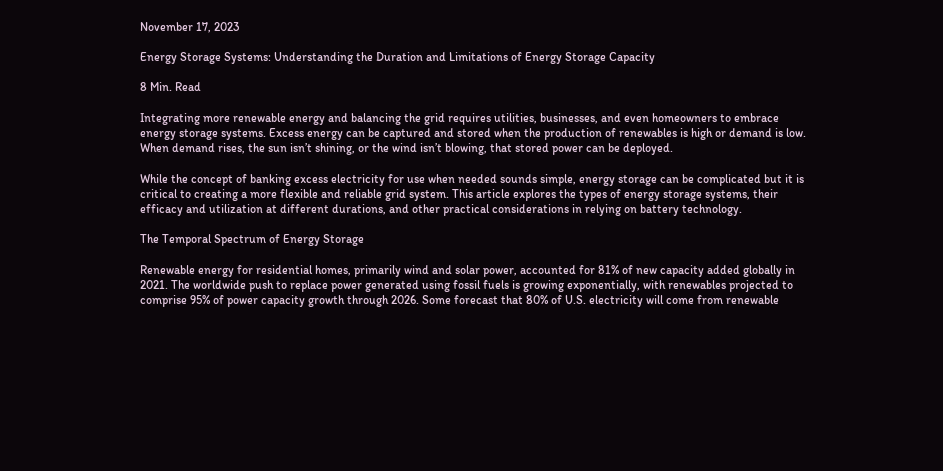November 17, 2023

Energy Storage Systems: Understanding the Duration and Limitations of Energy Storage Capacity

8 Min. Read

Integrating more renewable energy and balancing the grid requires utilities, businesses, and even homeowners to embrace energy storage systems. Excess energy can be captured and stored when the production of renewables is high or demand is low. When demand rises, the sun isn’t shining, or the wind isn’t blowing, that stored power can be deployed.

While the concept of banking excess electricity for use when needed sounds simple, energy storage can be complicated but it is critical to creating a more flexible and reliable grid system. This article explores the types of energy storage systems, their efficacy and utilization at different durations, and other practical considerations in relying on battery technology.

The Temporal Spectrum of Energy Storage

Renewable energy for residential homes, primarily wind and solar power, accounted for 81% of new capacity added globally in 2021. The worldwide push to replace power generated using fossil fuels is growing exponentially, with renewables projected to comprise 95% of power capacity growth through 2026. Some forecast that 80% of U.S. electricity will come from renewable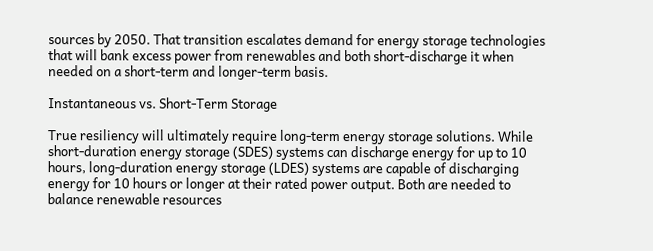sources by 2050. That transition escalates demand for energy storage technologies that will bank excess power from renewables and both short-discharge it when needed on a short-term and longer-term basis.

Instantaneous vs. Short-Term Storage

True resiliency will ultimately require long-term energy storage solutions. While short-duration energy storage (SDES) systems can discharge energy for up to 10 hours, long-duration energy storage (LDES) systems are capable of discharging energy for 10 hours or longer at their rated power output. Both are needed to balance renewable resources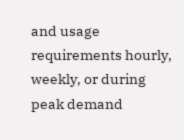and usage requirements hourly, weekly, or during peak demand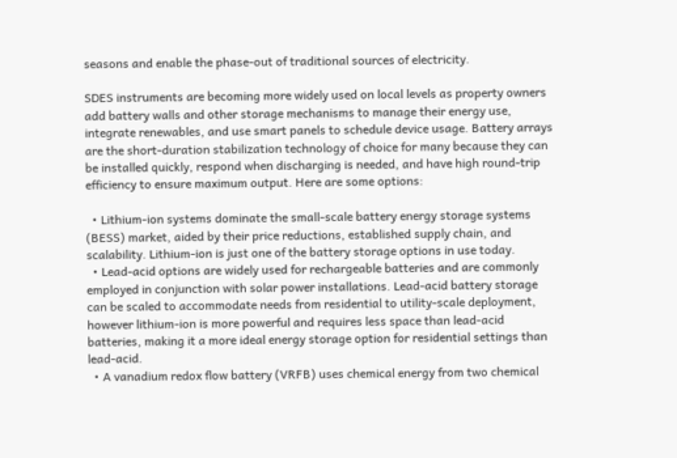seasons and enable the phase-out of traditional sources of electricity.

SDES instruments are becoming more widely used on local levels as property owners add battery walls and other storage mechanisms to manage their energy use, integrate renewables, and use smart panels to schedule device usage. Battery arrays are the short-duration stabilization technology of choice for many because they can be installed quickly, respond when discharging is needed, and have high round-trip efficiency to ensure maximum output. Here are some options:

  • Lithium-ion systems dominate the small-scale battery energy storage systems (BESS) market, aided by their price reductions, established supply chain, and scalability. Lithium-ion is just one of the battery storage options in use today.
  • Lead-acid options are widely used for rechargeable batteries and are commonly employed in conjunction with solar power installations. Lead-acid battery storage can be scaled to accommodate needs from residential to utility-scale deployment, however lithium-ion is more powerful and requires less space than lead-acid batteries, making it a more ideal energy storage option for residential settings than lead-acid.
  • A vanadium redox flow battery (VRFB) uses chemical energy from two chemical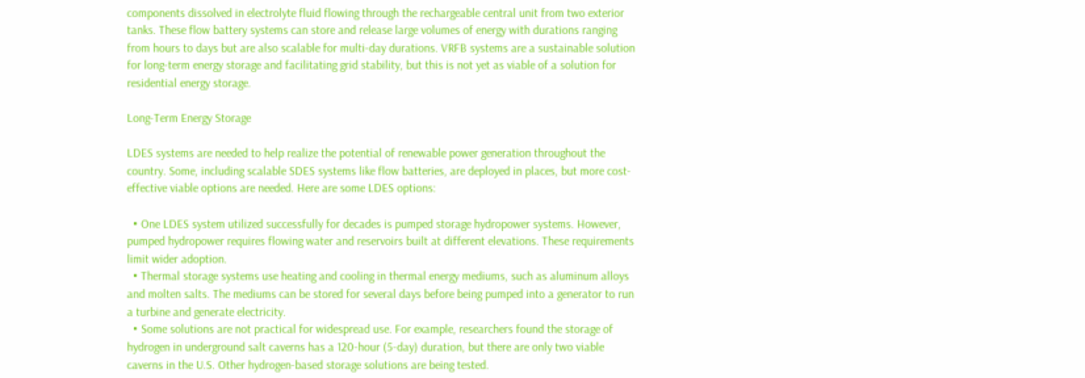components dissolved in electrolyte fluid flowing through the rechargeable central unit from two exterior tanks. These flow battery systems can store and release large volumes of energy with durations ranging from hours to days but are also scalable for multi-day durations. VRFB systems are a sustainable solution for long-term energy storage and facilitating grid stability, but this is not yet as viable of a solution for residential energy storage.

Long-Term Energy Storage

LDES systems are needed to help realize the potential of renewable power generation throughout the country. Some, including scalable SDES systems like flow batteries, are deployed in places, but more cost-effective viable options are needed. Here are some LDES options:

  • One LDES system utilized successfully for decades is pumped storage hydropower systems. However, pumped hydropower requires flowing water and reservoirs built at different elevations. These requirements limit wider adoption.
  • Thermal storage systems use heating and cooling in thermal energy mediums, such as aluminum alloys and molten salts. The mediums can be stored for several days before being pumped into a generator to run a turbine and generate electricity.
  • Some solutions are not practical for widespread use. For example, researchers found the storage of hydrogen in underground salt caverns has a 120-hour (5-day) duration, but there are only two viable caverns in the U.S. Other hydrogen-based storage solutions are being tested.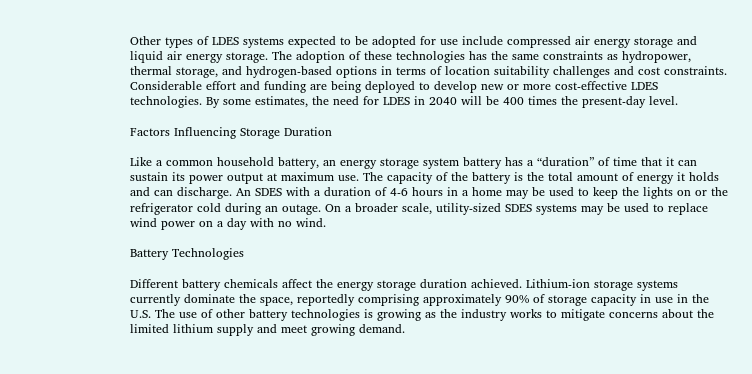Other types of LDES systems expected to be adopted for use include compressed air energy storage and liquid air energy storage. The adoption of these technologies has the same constraints as hydropower, thermal storage, and hydrogen-based options in terms of location suitability challenges and cost constraints. Considerable effort and funding are being deployed to develop new or more cost-effective LDES technologies. By some estimates, the need for LDES in 2040 will be 400 times the present-day level.

Factors Influencing Storage Duration

Like a common household battery, an energy storage system battery has a “duration” of time that it can sustain its power output at maximum use. The capacity of the battery is the total amount of energy it holds and can discharge. An SDES with a duration of 4-6 hours in a home may be used to keep the lights on or the refrigerator cold during an outage. On a broader scale, utility-sized SDES systems may be used to replace wind power on a day with no wind.

Battery Technologies

Different battery chemicals affect the energy storage duration achieved. Lithium-ion storage systems currently dominate the space, reportedly comprising approximately 90% of storage capacity in use in the U.S. The use of other battery technologies is growing as the industry works to mitigate concerns about the limited lithium supply and meet growing demand.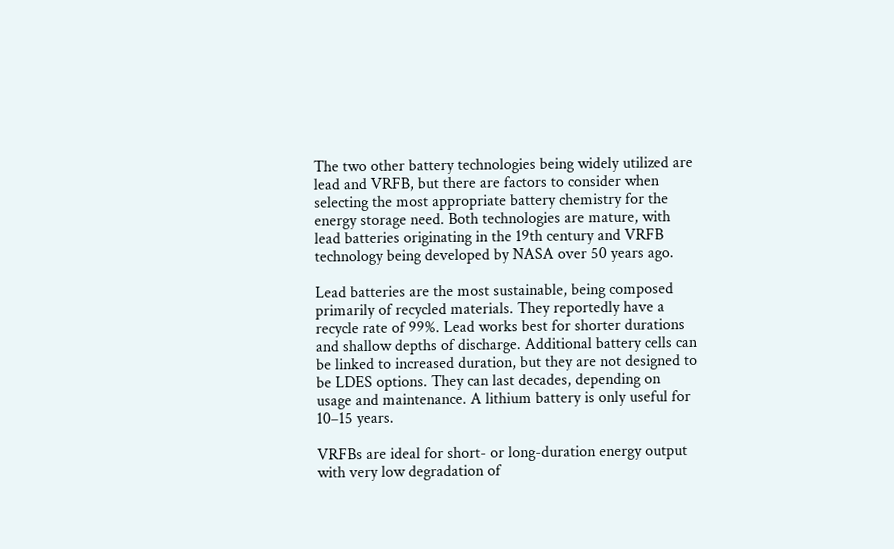The two other battery technologies being widely utilized are lead and VRFB, but there are factors to consider when selecting the most appropriate battery chemistry for the energy storage need. Both technologies are mature, with lead batteries originating in the 19th century and VRFB technology being developed by NASA over 50 years ago.

Lead batteries are the most sustainable, being composed primarily of recycled materials. They reportedly have a recycle rate of 99%. Lead works best for shorter durations and shallow depths of discharge. Additional battery cells can be linked to increased duration, but they are not designed to be LDES options. They can last decades, depending on usage and maintenance. A lithium battery is only useful for 10–15 years.

VRFBs are ideal for short- or long-duration energy output with very low degradation of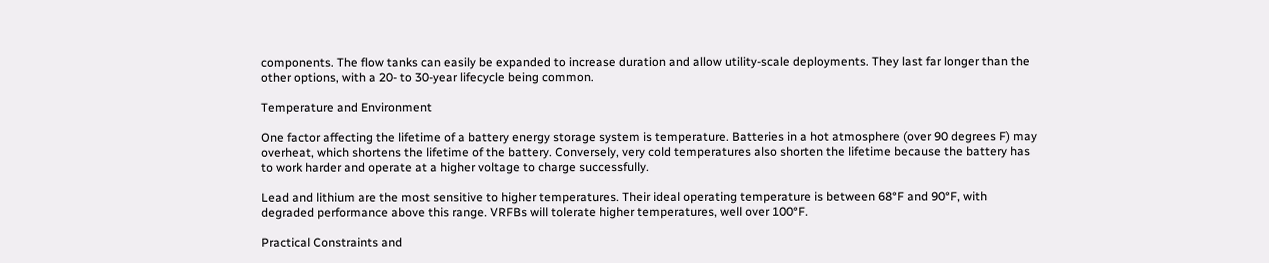components. The flow tanks can easily be expanded to increase duration and allow utility-scale deployments. They last far longer than the other options, with a 20- to 30-year lifecycle being common.

Temperature and Environment

One factor affecting the lifetime of a battery energy storage system is temperature. Batteries in a hot atmosphere (over 90 degrees F) may overheat, which shortens the lifetime of the battery. Conversely, very cold temperatures also shorten the lifetime because the battery has to work harder and operate at a higher voltage to charge successfully.

Lead and lithium are the most sensitive to higher temperatures. Their ideal operating temperature is between 68°F and 90°F, with degraded performance above this range. VRFBs will tolerate higher temperatures, well over 100°F.

Practical Constraints and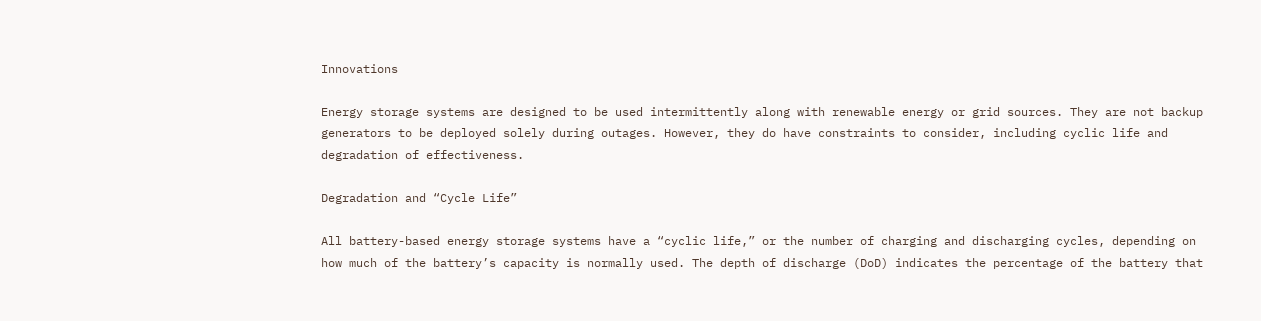Innovations

Energy storage systems are designed to be used intermittently along with renewable energy or grid sources. They are not backup generators to be deployed solely during outages. However, they do have constraints to consider, including cyclic life and degradation of effectiveness.

Degradation and “Cycle Life”

All battery-based energy storage systems have a “cyclic life,” or the number of charging and discharging cycles, depending on how much of the battery’s capacity is normally used. The depth of discharge (DoD) indicates the percentage of the battery that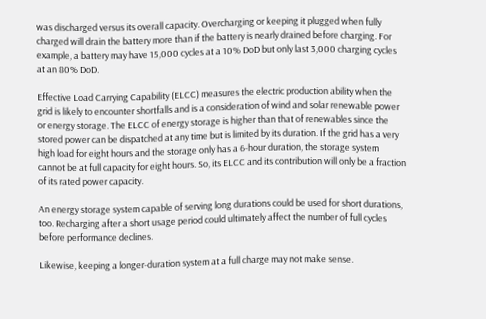was discharged versus its overall capacity. Overcharging or keeping it plugged when fully charged will drain the battery more than if the battery is nearly drained before charging. For example, a battery may have 15,000 cycles at a 10% DoD but only last 3,000 charging cycles at an 80% DoD.

Effective Load Carrying Capability (ELCC) measures the electric production ability when the grid is likely to encounter shortfalls and is a consideration of wind and solar renewable power or energy storage. The ELCC of energy storage is higher than that of renewables since the stored power can be dispatched at any time but is limited by its duration. If the grid has a very high load for eight hours and the storage only has a 6-hour duration, the storage system cannot be at full capacity for eight hours. So, its ELCC and its contribution will only be a fraction of its rated power capacity.

An energy storage system capable of serving long durations could be used for short durations, too. Recharging after a short usage period could ultimately affect the number of full cycles before performance declines.

Likewise, keeping a longer-duration system at a full charge may not make sense.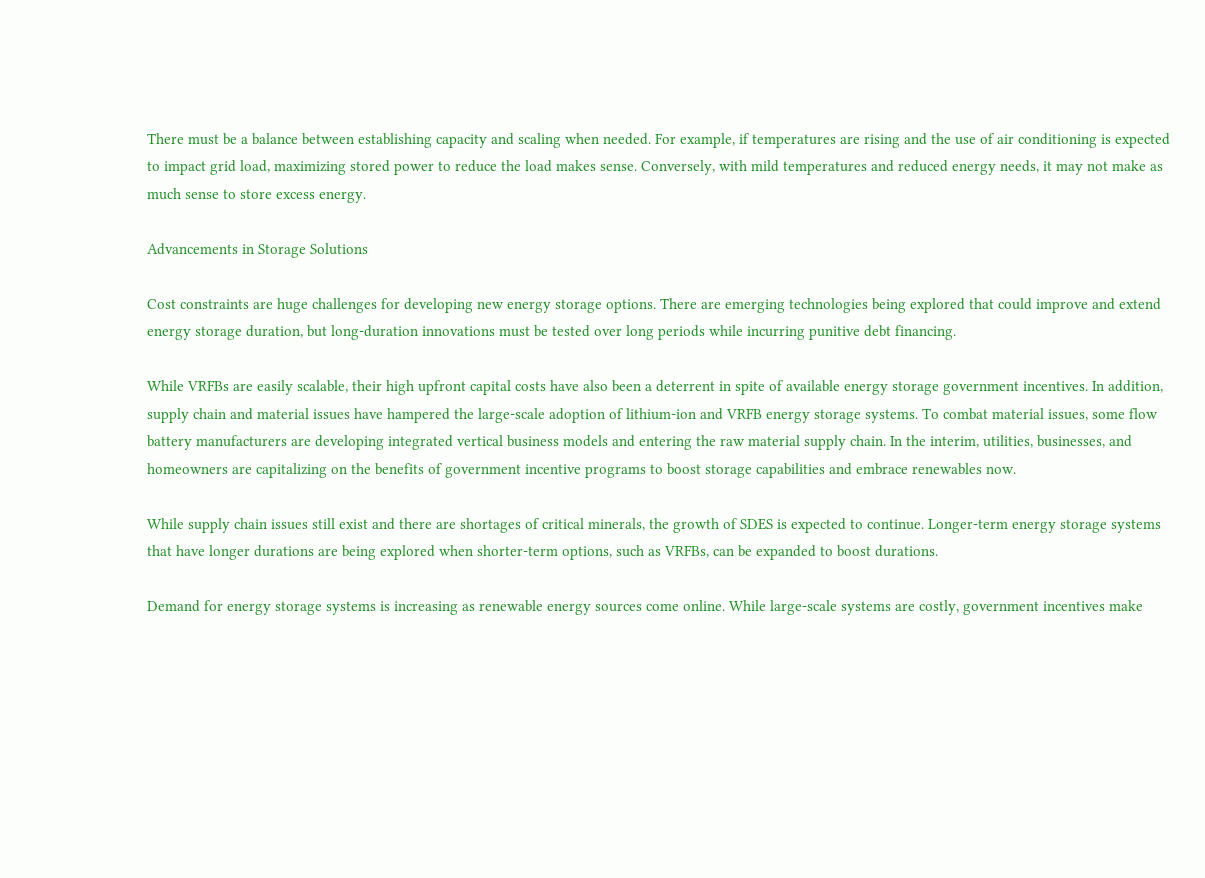There must be a balance between establishing capacity and scaling when needed. For example, if temperatures are rising and the use of air conditioning is expected to impact grid load, maximizing stored power to reduce the load makes sense. Conversely, with mild temperatures and reduced energy needs, it may not make as much sense to store excess energy.

Advancements in Storage Solutions

Cost constraints are huge challenges for developing new energy storage options. There are emerging technologies being explored that could improve and extend energy storage duration, but long-duration innovations must be tested over long periods while incurring punitive debt financing.

While VRFBs are easily scalable, their high upfront capital costs have also been a deterrent in spite of available energy storage government incentives. In addition, supply chain and material issues have hampered the large-scale adoption of lithium-ion and VRFB energy storage systems. To combat material issues, some flow battery manufacturers are developing integrated vertical business models and entering the raw material supply chain. In the interim, utilities, businesses, and homeowners are capitalizing on the benefits of government incentive programs to boost storage capabilities and embrace renewables now.

While supply chain issues still exist and there are shortages of critical minerals, the growth of SDES is expected to continue. Longer-term energy storage systems that have longer durations are being explored when shorter-term options, such as VRFBs, can be expanded to boost durations.

Demand for energy storage systems is increasing as renewable energy sources come online. While large-scale systems are costly, government incentives make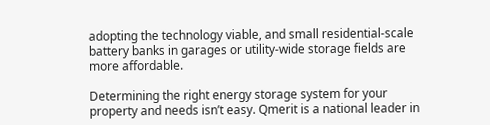adopting the technology viable, and small residential-scale battery banks in garages or utility-wide storage fields are more affordable.

Determining the right energy storage system for your property and needs isn’t easy. Qmerit is a national leader in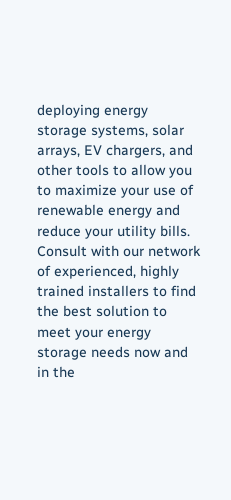deploying energy storage systems, solar arrays, EV chargers, and other tools to allow you to maximize your use of renewable energy and reduce your utility bills. Consult with our network of experienced, highly trained installers to find the best solution to meet your energy storage needs now and in the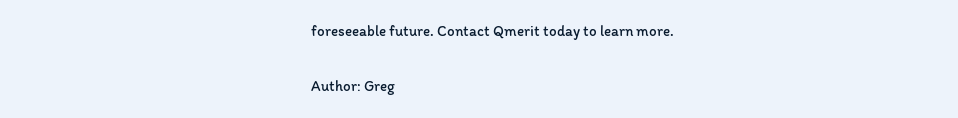foreseeable future. Contact Qmerit today to learn more.

Author: Greg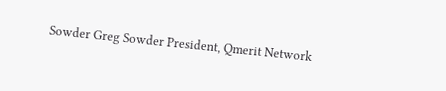Sowder Greg Sowder President, Qmerit Network